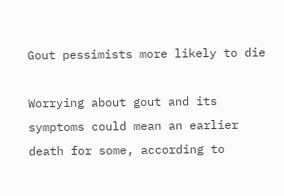Gout pessimists more likely to die

Worrying about gout and its symptoms could mean an earlier death for some, according to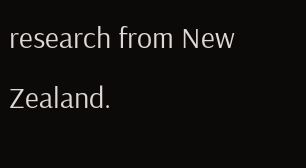research from New Zealand.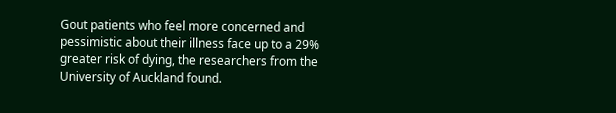Gout patients who feel more concerned and pessimistic about their illness face up to a 29% greater risk of dying, the researchers from the University of Auckland found.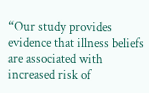“Our study provides evidence that illness beliefs are associated with increased risk of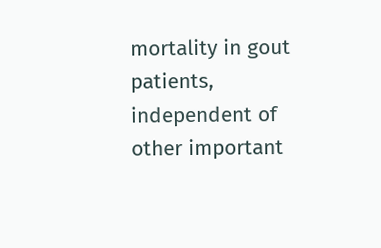mortality in gout patients, independent of other important